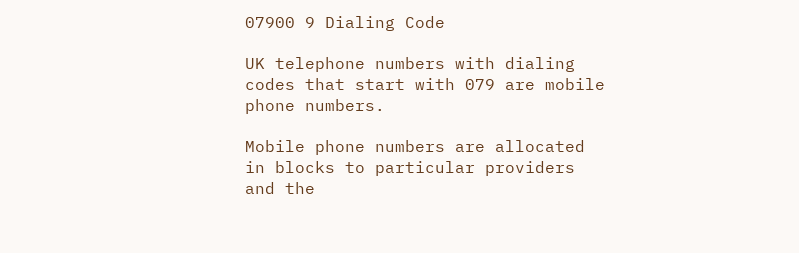07900 9 Dialing Code

UK telephone numbers with dialing codes that start with 079 are mobile phone numbers.

Mobile phone numbers are allocated in blocks to particular providers and the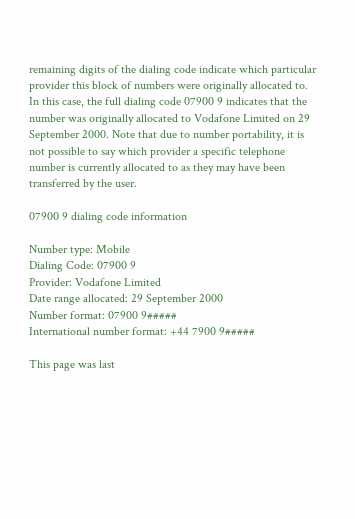remaining digits of the dialing code indicate which particular provider this block of numbers were originally allocated to. In this case, the full dialing code 07900 9 indicates that the number was originally allocated to Vodafone Limited on 29 September 2000. Note that due to number portability, it is not possible to say which provider a specific telephone number is currently allocated to as they may have been transferred by the user.

07900 9 dialing code information

Number type: Mobile
Dialing Code: 07900 9
Provider: Vodafone Limited
Date range allocated: 29 September 2000
Number format: 07900 9#####
International number format: +44 7900 9#####

This page was last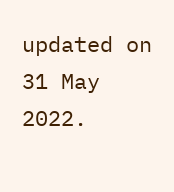updated on 31 May 2022.